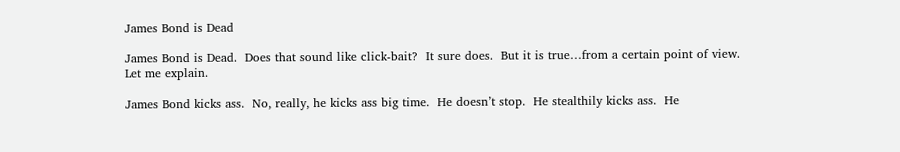James Bond is Dead

James Bond is Dead.  Does that sound like click-bait?  It sure does.  But it is true…from a certain point of view.  Let me explain.

James Bond kicks ass.  No, really, he kicks ass big time.  He doesn’t stop.  He stealthily kicks ass.  He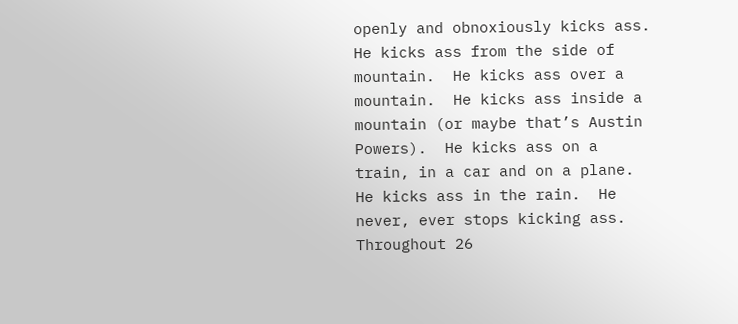openly and obnoxiously kicks ass.  He kicks ass from the side of mountain.  He kicks ass over a mountain.  He kicks ass inside a mountain (or maybe that’s Austin Powers).  He kicks ass on a train, in a car and on a plane.  He kicks ass in the rain.  He never, ever stops kicking ass.  Throughout 26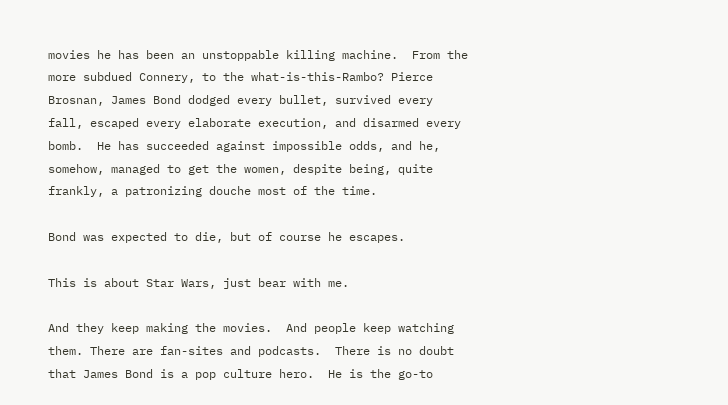movies he has been an unstoppable killing machine.  From the more subdued Connery, to the what-is-this-Rambo? Pierce Brosnan, James Bond dodged every bullet, survived every fall, escaped every elaborate execution, and disarmed every bomb.  He has succeeded against impossible odds, and he, somehow, managed to get the women, despite being, quite frankly, a patronizing douche most of the time.

Bond was expected to die, but of course he escapes.

This is about Star Wars, just bear with me.

And they keep making the movies.  And people keep watching them. There are fan-sites and podcasts.  There is no doubt that James Bond is a pop culture hero.  He is the go-to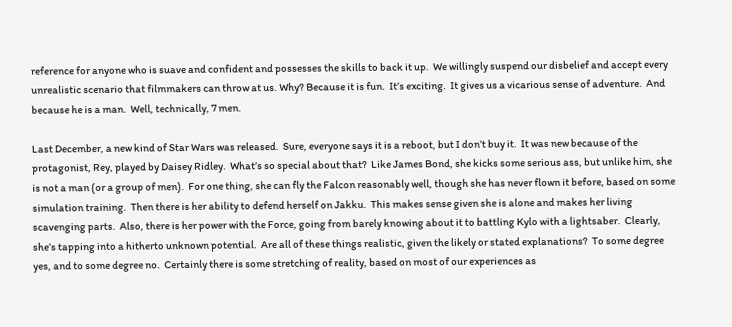reference for anyone who is suave and confident and possesses the skills to back it up.  We willingly suspend our disbelief and accept every unrealistic scenario that filmmakers can throw at us. Why? Because it is fun.  It’s exciting.  It gives us a vicarious sense of adventure.  And because he is a man.  Well, technically, 7 men.

Last December, a new kind of Star Wars was released.  Sure, everyone says it is a reboot, but I don’t buy it.  It was new because of the protagonist, Rey, played by Daisey Ridley.  What’s so special about that?  Like James Bond, she kicks some serious ass, but unlike him, she is not a man (or a group of men).  For one thing, she can fly the Falcon reasonably well, though she has never flown it before, based on some simulation training.  Then there is her ability to defend herself on Jakku.  This makes sense given she is alone and makes her living scavenging parts.  Also, there is her power with the Force, going from barely knowing about it to battling Kylo with a lightsaber.  Clearly, she’s tapping into a hitherto unknown potential.  Are all of these things realistic, given the likely or stated explanations?  To some degree yes, and to some degree no.  Certainly there is some stretching of reality, based on most of our experiences as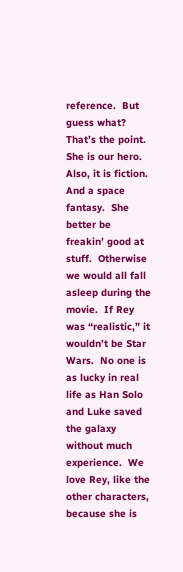reference.  But guess what?  That’s the point.  She is our hero. Also, it is fiction.  And a space fantasy.  She better be freakin’ good at stuff.  Otherwise we would all fall asleep during the movie.  If Rey was “realistic,” it wouldn’t be Star Wars.  No one is as lucky in real life as Han Solo and Luke saved the galaxy without much experience.  We love Rey, like the other characters, because she is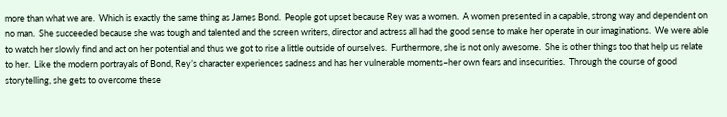more than what we are.  Which is exactly the same thing as James Bond.  People got upset because Rey was a women.  A women presented in a capable, strong way and dependent on no man.  She succeeded because she was tough and talented and the screen writers, director and actress all had the good sense to make her operate in our imaginations.  We were able to watch her slowly find and act on her potential and thus we got to rise a little outside of ourselves.  Furthermore, she is not only awesome.  She is other things too that help us relate to her.  Like the modern portrayals of Bond, Rey’s character experiences sadness and has her vulnerable moments–her own fears and insecurities.  Through the course of good storytelling, she gets to overcome these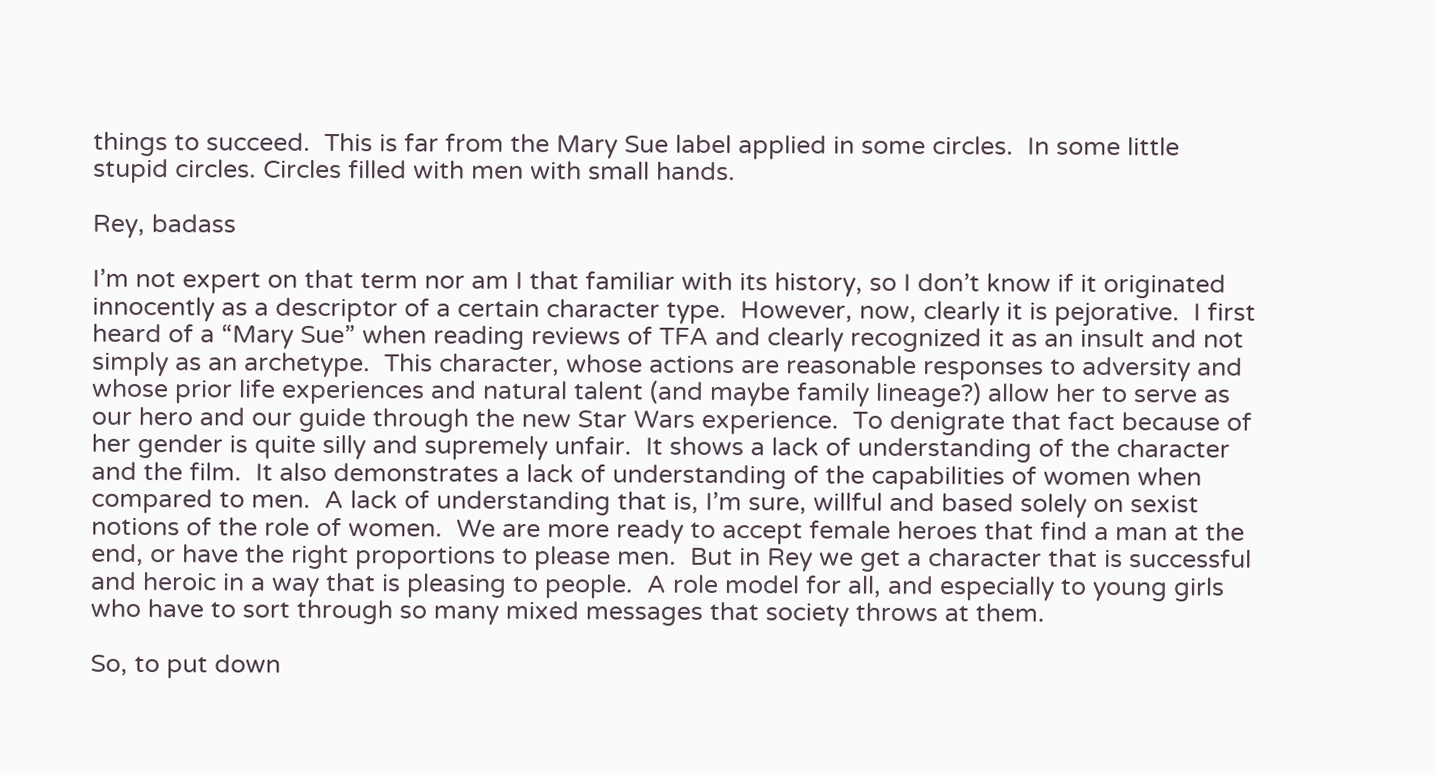things to succeed.  This is far from the Mary Sue label applied in some circles.  In some little stupid circles. Circles filled with men with small hands.

Rey, badass

I’m not expert on that term nor am I that familiar with its history, so I don’t know if it originated innocently as a descriptor of a certain character type.  However, now, clearly it is pejorative.  I first heard of a “Mary Sue” when reading reviews of TFA and clearly recognized it as an insult and not simply as an archetype.  This character, whose actions are reasonable responses to adversity and whose prior life experiences and natural talent (and maybe family lineage?) allow her to serve as our hero and our guide through the new Star Wars experience.  To denigrate that fact because of her gender is quite silly and supremely unfair.  It shows a lack of understanding of the character and the film.  It also demonstrates a lack of understanding of the capabilities of women when compared to men.  A lack of understanding that is, I’m sure, willful and based solely on sexist notions of the role of women.  We are more ready to accept female heroes that find a man at the end, or have the right proportions to please men.  But in Rey we get a character that is successful and heroic in a way that is pleasing to people.  A role model for all, and especially to young girls who have to sort through so many mixed messages that society throws at them.

So, to put down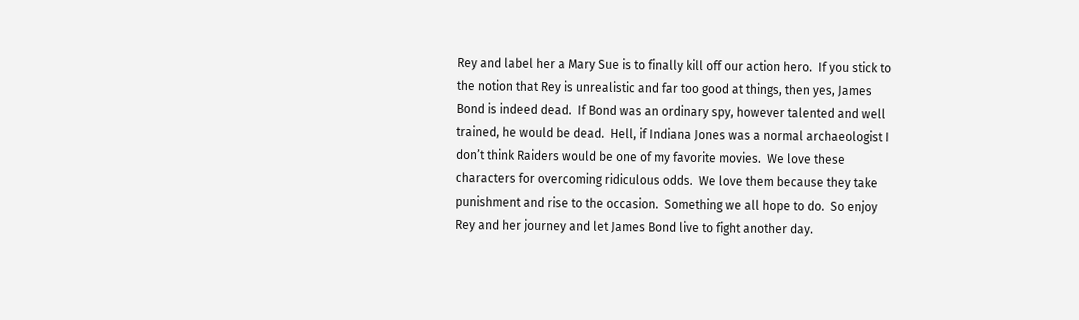Rey and label her a Mary Sue is to finally kill off our action hero.  If you stick to the notion that Rey is unrealistic and far too good at things, then yes, James Bond is indeed dead.  If Bond was an ordinary spy, however talented and well trained, he would be dead.  Hell, if Indiana Jones was a normal archaeologist I don’t think Raiders would be one of my favorite movies.  We love these characters for overcoming ridiculous odds.  We love them because they take punishment and rise to the occasion.  Something we all hope to do.  So enjoy Rey and her journey and let James Bond live to fight another day.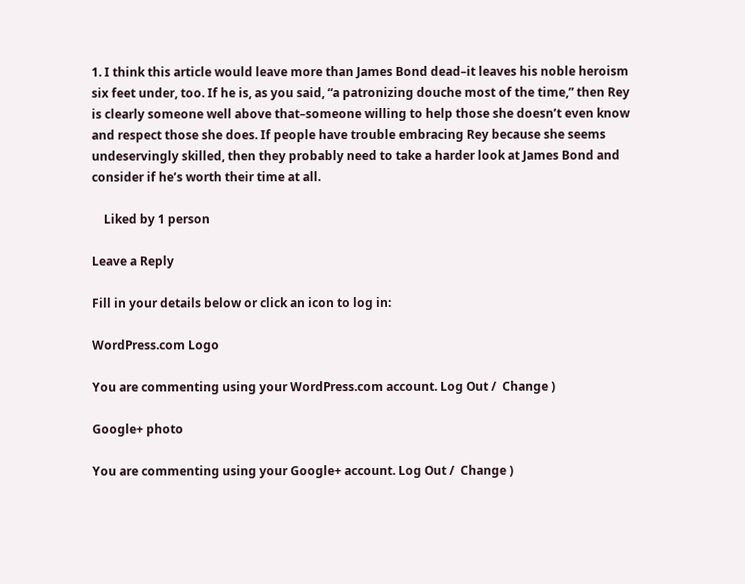1. I think this article would leave more than James Bond dead–it leaves his noble heroism six feet under, too. If he is, as you said, “a patronizing douche most of the time,” then Rey is clearly someone well above that–someone willing to help those she doesn’t even know and respect those she does. If people have trouble embracing Rey because she seems undeservingly skilled, then they probably need to take a harder look at James Bond and consider if he’s worth their time at all.

    Liked by 1 person

Leave a Reply

Fill in your details below or click an icon to log in:

WordPress.com Logo

You are commenting using your WordPress.com account. Log Out /  Change )

Google+ photo

You are commenting using your Google+ account. Log Out /  Change )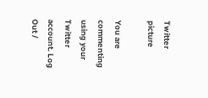Twitter picture

You are commenting using your Twitter account. Log Out /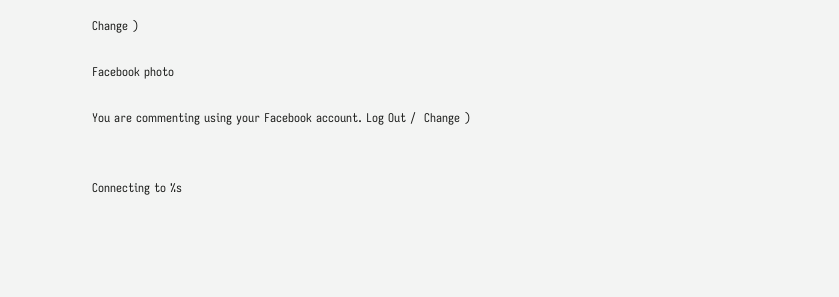Change )

Facebook photo

You are commenting using your Facebook account. Log Out /  Change )


Connecting to %s